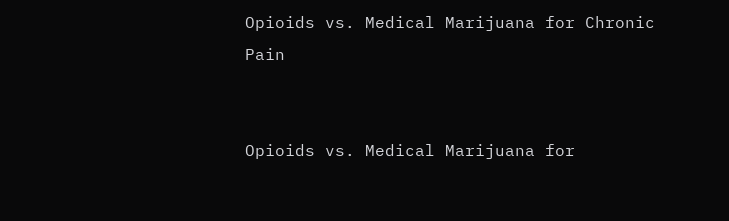Opioids vs. Medical Marijuana for Chronic Pain


Opioids vs. Medical Marijuana for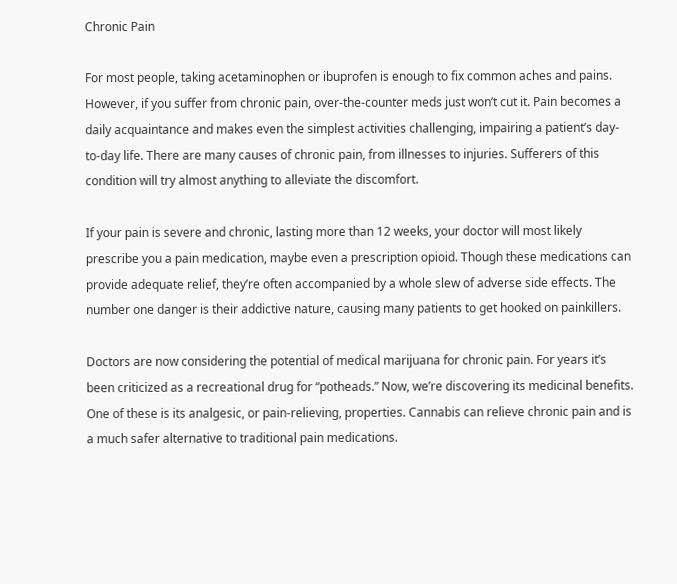Chronic Pain

For most people, taking acetaminophen or ibuprofen is enough to fix common aches and pains. However, if you suffer from chronic pain, over-the-counter meds just won’t cut it. Pain becomes a daily acquaintance and makes even the simplest activities challenging, impairing a patient’s day-to-day life. There are many causes of chronic pain, from illnesses to injuries. Sufferers of this condition will try almost anything to alleviate the discomfort.

If your pain is severe and chronic, lasting more than 12 weeks, your doctor will most likely prescribe you a pain medication, maybe even a prescription opioid. Though these medications can provide adequate relief, they’re often accompanied by a whole slew of adverse side effects. The number one danger is their addictive nature, causing many patients to get hooked on painkillers.

Doctors are now considering the potential of medical marijuana for chronic pain. For years it’s been criticized as a recreational drug for “potheads.” Now, we’re discovering its medicinal benefits. One of these is its analgesic, or pain-relieving, properties. Cannabis can relieve chronic pain and is a much safer alternative to traditional pain medications.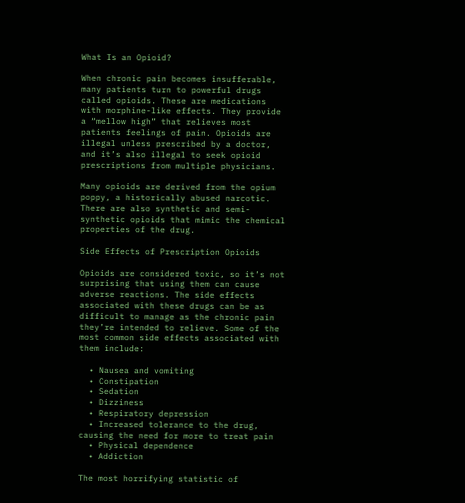What Is an Opioid?

When chronic pain becomes insufferable, many patients turn to powerful drugs called opioids. These are medications with morphine-like effects. They provide a “mellow high” that relieves most patients feelings of pain. Opioids are illegal unless prescribed by a doctor, and it’s also illegal to seek opioid prescriptions from multiple physicians.

Many opioids are derived from the opium poppy, a historically abused narcotic. There are also synthetic and semi-synthetic opioids that mimic the chemical properties of the drug.

Side Effects of Prescription Opioids

Opioids are considered toxic, so it’s not surprising that using them can cause adverse reactions. The side effects associated with these drugs can be as difficult to manage as the chronic pain they’re intended to relieve. Some of the most common side effects associated with them include:

  • Nausea and vomiting
  • Constipation
  • Sedation
  • Dizziness
  • Respiratory depression
  • Increased tolerance to the drug, causing the need for more to treat pain
  • Physical dependence
  • Addiction

The most horrifying statistic of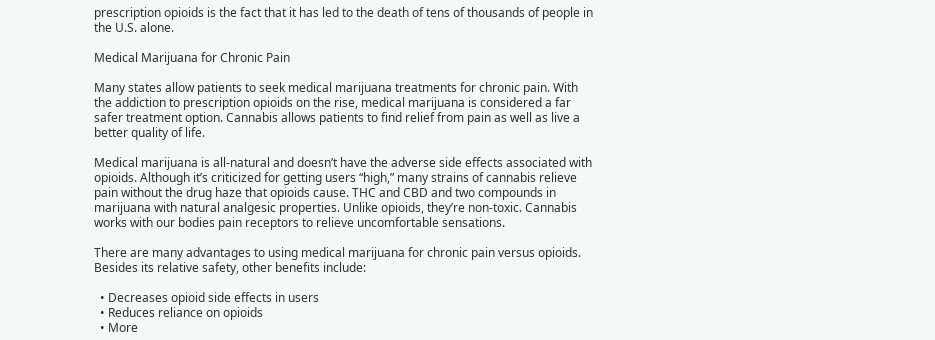prescription opioids is the fact that it has led to the death of tens of thousands of people in the U.S. alone.

Medical Marijuana for Chronic Pain

Many states allow patients to seek medical marijuana treatments for chronic pain. With the addiction to prescription opioids on the rise, medical marijuana is considered a far safer treatment option. Cannabis allows patients to find relief from pain as well as live a better quality of life.

Medical marijuana is all-natural and doesn’t have the adverse side effects associated with opioids. Although it’s criticized for getting users “high,” many strains of cannabis relieve pain without the drug haze that opioids cause. THC and CBD and two compounds in marijuana with natural analgesic properties. Unlike opioids, they’re non-toxic. Cannabis works with our bodies pain receptors to relieve uncomfortable sensations.

There are many advantages to using medical marijuana for chronic pain versus opioids. Besides its relative safety, other benefits include:

  • Decreases opioid side effects in users
  • Reduces reliance on opioids
  • More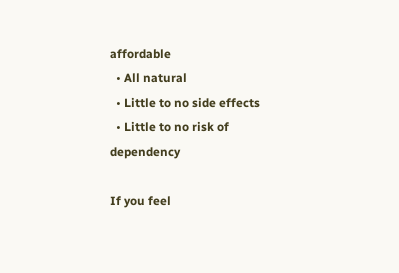affordable
  • All natural
  • Little to no side effects
  • Little to no risk of dependency

If you feel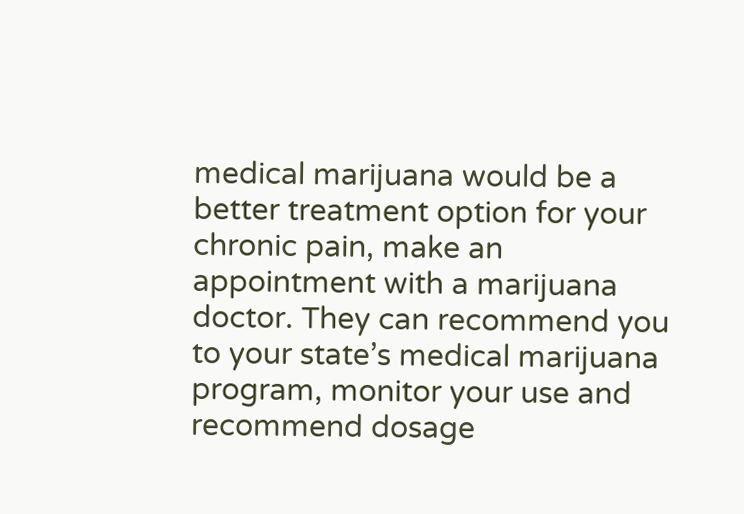medical marijuana would be a better treatment option for your chronic pain, make an appointment with a marijuana doctor. They can recommend you to your state’s medical marijuana program, monitor your use and recommend dosage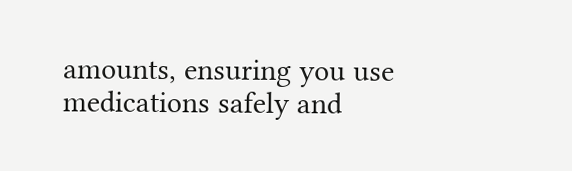amounts, ensuring you use medications safely and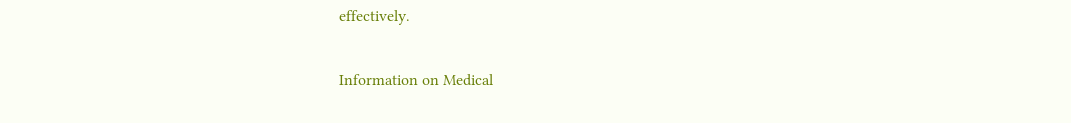effectively.

Information on Medical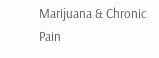Marijuana & Chronic Pain